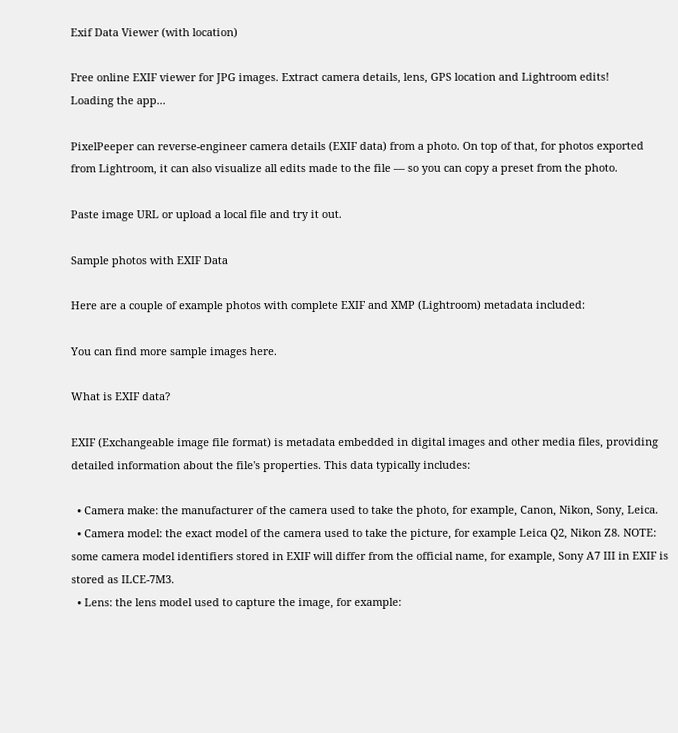Exif Data Viewer (with location)

Free online EXIF viewer for JPG images. Extract camera details, lens, GPS location and Lightroom edits!
Loading the app...

PixelPeeper can reverse-engineer camera details (EXIF data) from a photo. On top of that, for photos exported from Lightroom, it can also visualize all edits made to the file — so you can copy a preset from the photo.

Paste image URL or upload a local file and try it out.

Sample photos with EXIF Data

Here are a couple of example photos with complete EXIF and XMP (Lightroom) metadata included:

You can find more sample images here.

What is EXIF data?

EXIF (Exchangeable image file format) is metadata embedded in digital images and other media files, providing detailed information about the file's properties. This data typically includes:

  • Camera make: the manufacturer of the camera used to take the photo, for example, Canon, Nikon, Sony, Leica.
  • Camera model: the exact model of the camera used to take the picture, for example Leica Q2, Nikon Z8. NOTE: some camera model identifiers stored in EXIF will differ from the official name, for example, Sony A7 III in EXIF is stored as ILCE-7M3.
  • Lens: the lens model used to capture the image, for example: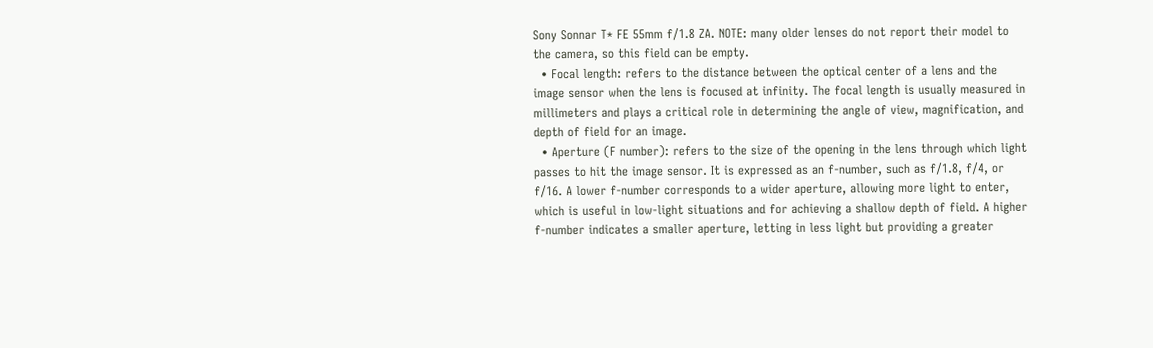Sony Sonnar T* FE 55mm f/1.8 ZA. NOTE: many older lenses do not report their model to the camera, so this field can be empty.
  • Focal length: refers to the distance between the optical center of a lens and the image sensor when the lens is focused at infinity. The focal length is usually measured in millimeters and plays a critical role in determining the angle of view, magnification, and depth of field for an image.
  • Aperture (F number): refers to the size of the opening in the lens through which light passes to hit the image sensor. It is expressed as an f-number, such as f/1.8, f/4, or f/16. A lower f-number corresponds to a wider aperture, allowing more light to enter, which is useful in low-light situations and for achieving a shallow depth of field. A higher f-number indicates a smaller aperture, letting in less light but providing a greater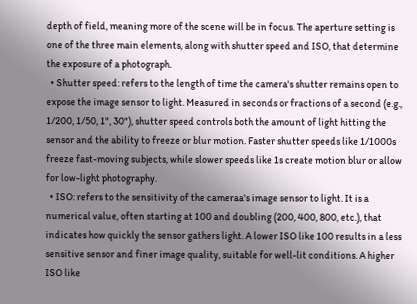depth of field, meaning more of the scene will be in focus. The aperture setting is one of the three main elements, along with shutter speed and ISO, that determine the exposure of a photograph.
  • Shutter speed: refers to the length of time the camera's shutter remains open to expose the image sensor to light. Measured in seconds or fractions of a second (e.g., 1/200, 1/50, 1", 30"), shutter speed controls both the amount of light hitting the sensor and the ability to freeze or blur motion. Faster shutter speeds like 1/1000s freeze fast-moving subjects, while slower speeds like 1s create motion blur or allow for low-light photography.
  • ISO: refers to the sensitivity of the cameraa's image sensor to light. It is a numerical value, often starting at 100 and doubling (200, 400, 800, etc.), that indicates how quickly the sensor gathers light. A lower ISO like 100 results in a less sensitive sensor and finer image quality, suitable for well-lit conditions. A higher ISO like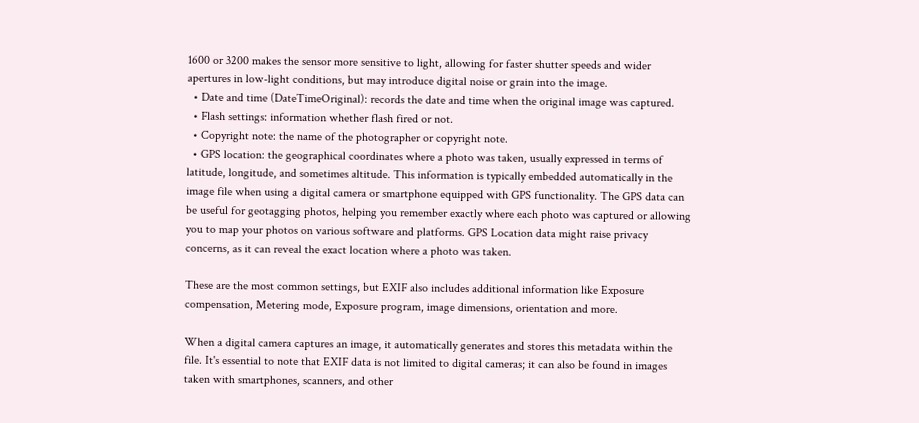1600 or 3200 makes the sensor more sensitive to light, allowing for faster shutter speeds and wider apertures in low-light conditions, but may introduce digital noise or grain into the image.
  • Date and time (DateTimeOriginal): records the date and time when the original image was captured.
  • Flash settings: information whether flash fired or not.
  • Copyright note: the name of the photographer or copyright note.
  • GPS location: the geographical coordinates where a photo was taken, usually expressed in terms of latitude, longitude, and sometimes altitude. This information is typically embedded automatically in the image file when using a digital camera or smartphone equipped with GPS functionality. The GPS data can be useful for geotagging photos, helping you remember exactly where each photo was captured or allowing you to map your photos on various software and platforms. GPS Location data might raise privacy concerns, as it can reveal the exact location where a photo was taken.

These are the most common settings, but EXIF also includes additional information like Exposure compensation, Metering mode, Exposure program, image dimensions, orientation and more.

When a digital camera captures an image, it automatically generates and stores this metadata within the file. It's essential to note that EXIF data is not limited to digital cameras; it can also be found in images taken with smartphones, scanners, and other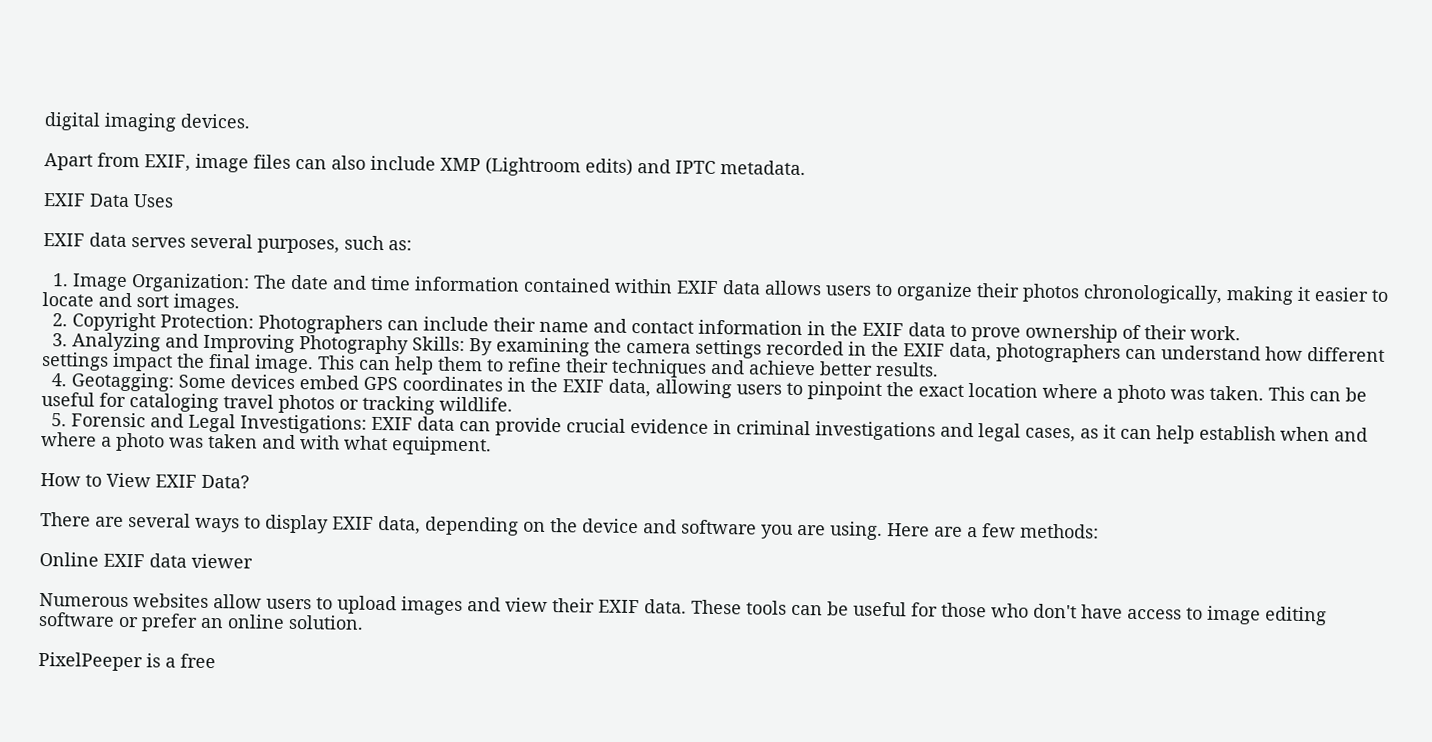digital imaging devices.

Apart from EXIF, image files can also include XMP (Lightroom edits) and IPTC metadata.

EXIF Data Uses

EXIF data serves several purposes, such as:

  1. Image Organization: The date and time information contained within EXIF data allows users to organize their photos chronologically, making it easier to locate and sort images.
  2. Copyright Protection: Photographers can include their name and contact information in the EXIF data to prove ownership of their work.
  3. Analyzing and Improving Photography Skills: By examining the camera settings recorded in the EXIF data, photographers can understand how different settings impact the final image. This can help them to refine their techniques and achieve better results.
  4. Geotagging: Some devices embed GPS coordinates in the EXIF data, allowing users to pinpoint the exact location where a photo was taken. This can be useful for cataloging travel photos or tracking wildlife.
  5. Forensic and Legal Investigations: EXIF data can provide crucial evidence in criminal investigations and legal cases, as it can help establish when and where a photo was taken and with what equipment.

How to View EXIF Data?

There are several ways to display EXIF data, depending on the device and software you are using. Here are a few methods:

Online EXIF data viewer

Numerous websites allow users to upload images and view their EXIF data. These tools can be useful for those who don't have access to image editing software or prefer an online solution.

PixelPeeper is a free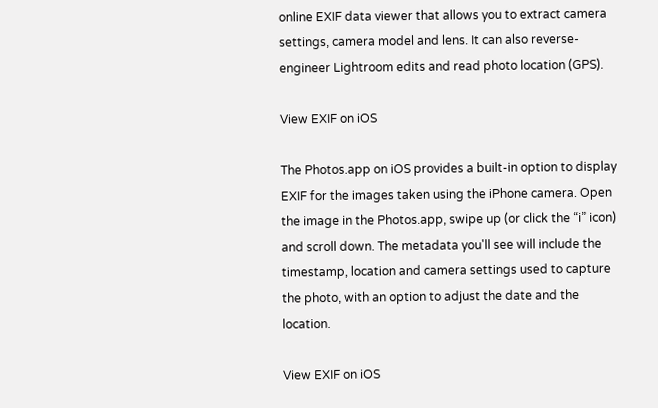online EXIF data viewer that allows you to extract camera settings, camera model and lens. It can also reverse-engineer Lightroom edits and read photo location (GPS).

View EXIF on iOS

The Photos.app on iOS provides a built-in option to display EXIF for the images taken using the iPhone camera. Open the image in the Photos.app, swipe up (or click the “i” icon) and scroll down. The metadata you'll see will include the timestamp, location and camera settings used to capture the photo, with an option to adjust the date and the location.

View EXIF on iOS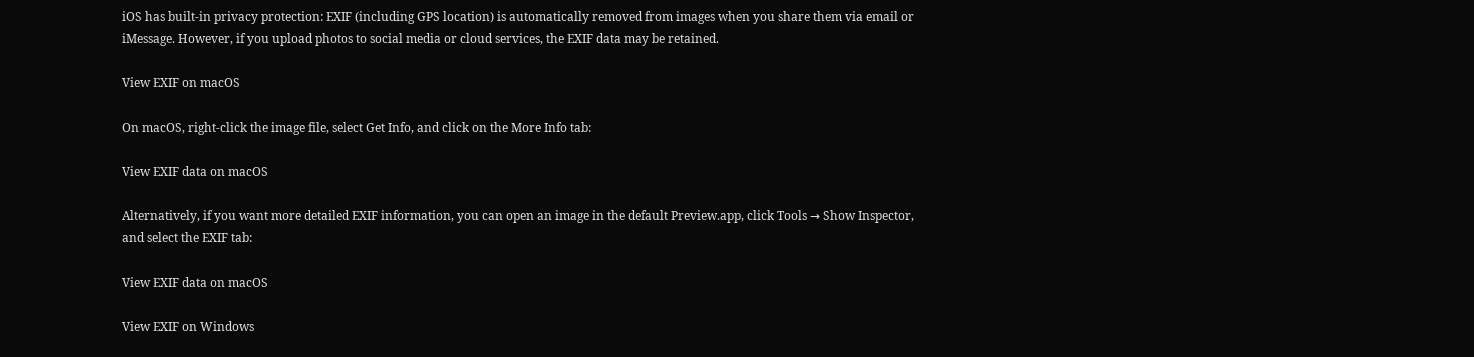iOS has built-in privacy protection: EXIF (including GPS location) is automatically removed from images when you share them via email or iMessage. However, if you upload photos to social media or cloud services, the EXIF data may be retained.

View EXIF on macOS

On macOS, right-click the image file, select Get Info, and click on the More Info tab:

View EXIF data on macOS

Alternatively, if you want more detailed EXIF information, you can open an image in the default Preview.app, click Tools → Show Inspector, and select the EXIF tab:

View EXIF data on macOS

View EXIF on Windows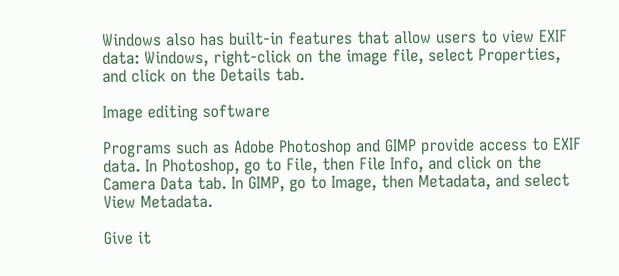Windows also has built-in features that allow users to view EXIF data: Windows, right-click on the image file, select Properties, and click on the Details tab.

Image editing software

Programs such as Adobe Photoshop and GIMP provide access to EXIF data. In Photoshop, go to File, then File Info, and click on the Camera Data tab. In GIMP, go to Image, then Metadata, and select View Metadata.

Give it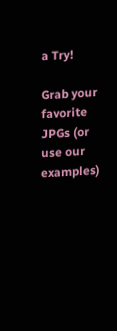a Try!

Grab your favorite JPGs (or use our examples)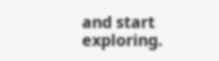and start exploring.